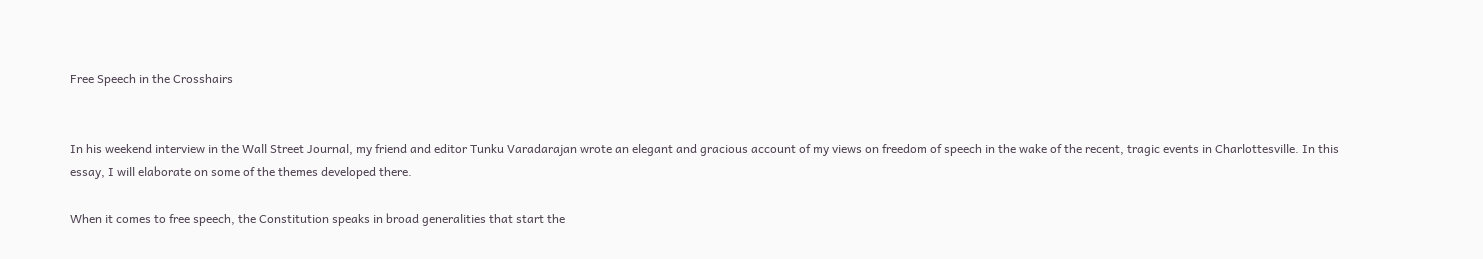Free Speech in the Crosshairs


In his weekend interview in the Wall Street Journal, my friend and editor Tunku Varadarajan wrote an elegant and gracious account of my views on freedom of speech in the wake of the recent, tragic events in Charlottesville. In this essay, I will elaborate on some of the themes developed there.

When it comes to free speech, the Constitution speaks in broad generalities that start the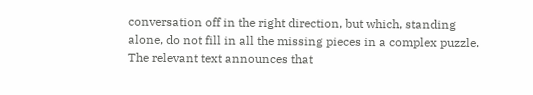conversation off in the right direction, but which, standing alone, do not fill in all the missing pieces in a complex puzzle. The relevant text announces that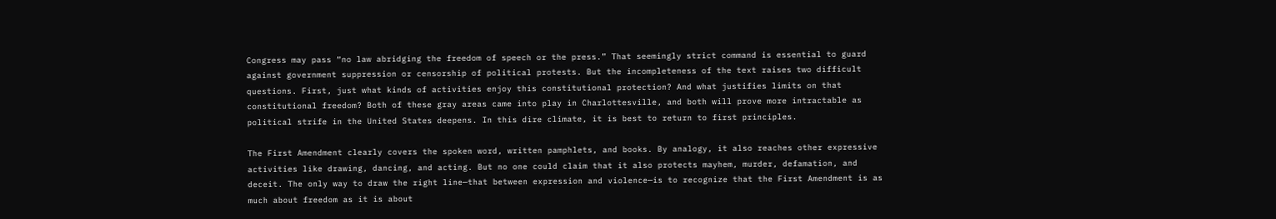Congress may pass “no law abridging the freedom of speech or the press.” That seemingly strict command is essential to guard against government suppression or censorship of political protests. But the incompleteness of the text raises two difficult questions. First, just what kinds of activities enjoy this constitutional protection? And what justifies limits on that constitutional freedom? Both of these gray areas came into play in Charlottesville, and both will prove more intractable as political strife in the United States deepens. In this dire climate, it is best to return to first principles.

The First Amendment clearly covers the spoken word, written pamphlets, and books. By analogy, it also reaches other expressive activities like drawing, dancing, and acting. But no one could claim that it also protects mayhem, murder, defamation, and deceit. The only way to draw the right line—that between expression and violence—is to recognize that the First Amendment is as much about freedom as it is about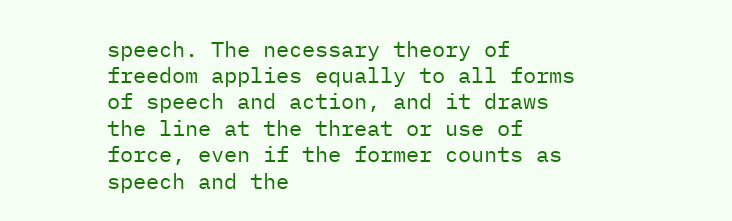speech. The necessary theory of freedom applies equally to all forms of speech and action, and it draws the line at the threat or use of force, even if the former counts as speech and the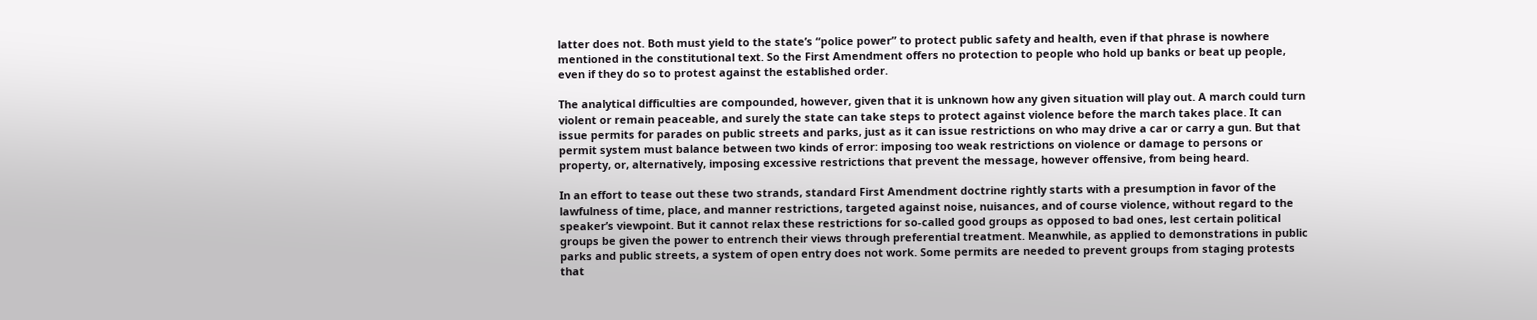latter does not. Both must yield to the state’s “police power” to protect public safety and health, even if that phrase is nowhere mentioned in the constitutional text. So the First Amendment offers no protection to people who hold up banks or beat up people, even if they do so to protest against the established order.

The analytical difficulties are compounded, however, given that it is unknown how any given situation will play out. A march could turn violent or remain peaceable, and surely the state can take steps to protect against violence before the march takes place. It can issue permits for parades on public streets and parks, just as it can issue restrictions on who may drive a car or carry a gun. But that permit system must balance between two kinds of error: imposing too weak restrictions on violence or damage to persons or property, or, alternatively, imposing excessive restrictions that prevent the message, however offensive, from being heard.

In an effort to tease out these two strands, standard First Amendment doctrine rightly starts with a presumption in favor of the lawfulness of time, place, and manner restrictions, targeted against noise, nuisances, and of course violence, without regard to the speaker’s viewpoint. But it cannot relax these restrictions for so-called good groups as opposed to bad ones, lest certain political groups be given the power to entrench their views through preferential treatment. Meanwhile, as applied to demonstrations in public parks and public streets, a system of open entry does not work. Some permits are needed to prevent groups from staging protests that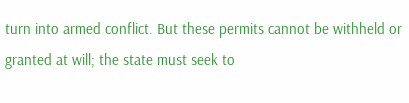turn into armed conflict. But these permits cannot be withheld or granted at will; the state must seek to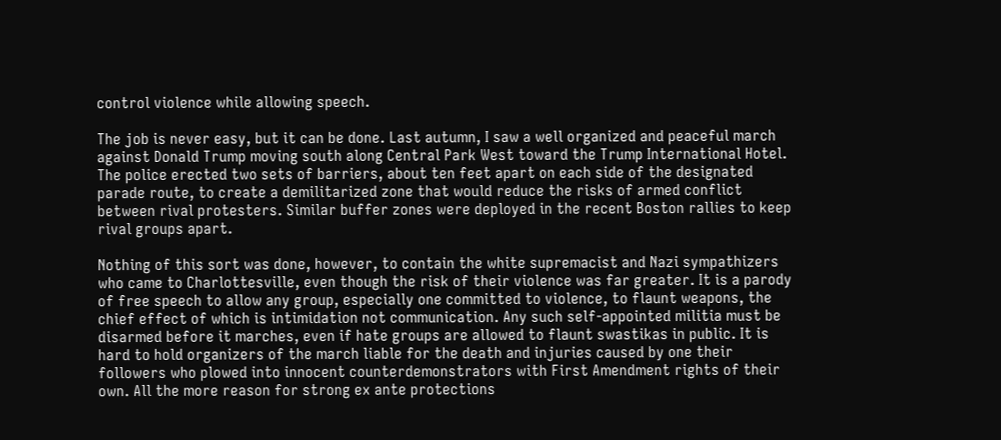control violence while allowing speech.

The job is never easy, but it can be done. Last autumn, I saw a well organized and peaceful march against Donald Trump moving south along Central Park West toward the Trump International Hotel. The police erected two sets of barriers, about ten feet apart on each side of the designated parade route, to create a demilitarized zone that would reduce the risks of armed conflict between rival protesters. Similar buffer zones were deployed in the recent Boston rallies to keep rival groups apart.

Nothing of this sort was done, however, to contain the white supremacist and Nazi sympathizers who came to Charlottesville, even though the risk of their violence was far greater. It is a parody of free speech to allow any group, especially one committed to violence, to flaunt weapons, the chief effect of which is intimidation not communication. Any such self-appointed militia must be disarmed before it marches, even if hate groups are allowed to flaunt swastikas in public. It is hard to hold organizers of the march liable for the death and injuries caused by one their followers who plowed into innocent counterdemonstrators with First Amendment rights of their own. All the more reason for strong ex ante protections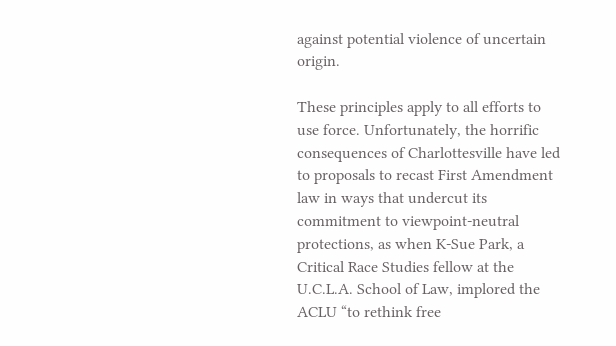against potential violence of uncertain origin.

These principles apply to all efforts to use force. Unfortunately, the horrific consequences of Charlottesville have led to proposals to recast First Amendment law in ways that undercut its commitment to viewpoint-neutral protections, as when K-Sue Park, a Critical Race Studies fellow at the U.C.L.A. School of Law, implored the ACLU “to rethink free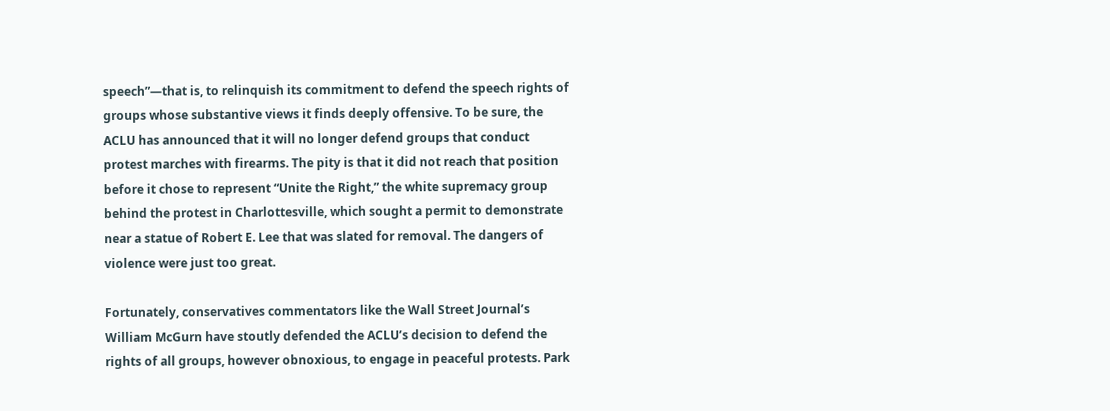speech”—that is, to relinquish its commitment to defend the speech rights of groups whose substantive views it finds deeply offensive. To be sure, the ACLU has announced that it will no longer defend groups that conduct protest marches with firearms. The pity is that it did not reach that position before it chose to represent “Unite the Right,” the white supremacy group behind the protest in Charlottesville, which sought a permit to demonstrate near a statue of Robert E. Lee that was slated for removal. The dangers of violence were just too great.

Fortunately, conservatives commentators like the Wall Street Journal’s William McGurn have stoutly defended the ACLU’s decision to defend the rights of all groups, however obnoxious, to engage in peaceful protests. Park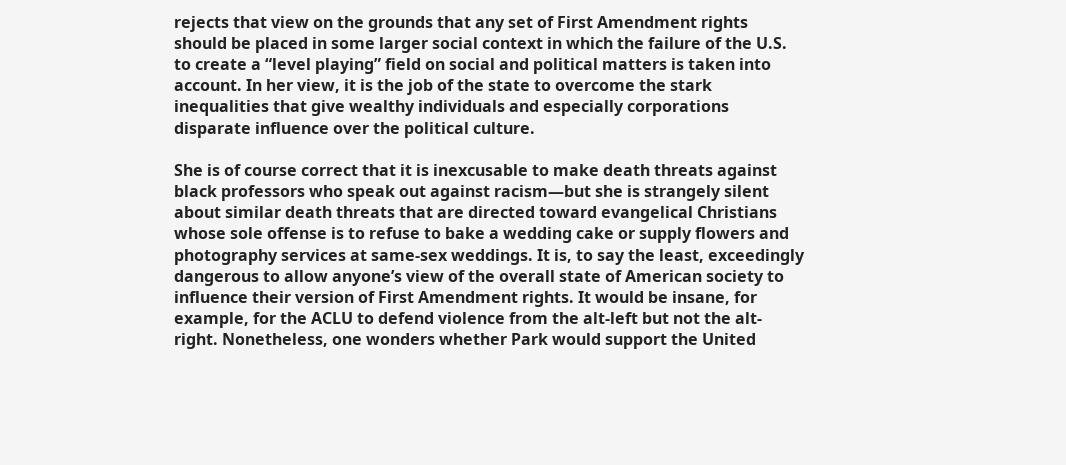rejects that view on the grounds that any set of First Amendment rights should be placed in some larger social context in which the failure of the U.S. to create a “level playing” field on social and political matters is taken into account. In her view, it is the job of the state to overcome the stark inequalities that give wealthy individuals and especially corporations disparate influence over the political culture.

She is of course correct that it is inexcusable to make death threats against black professors who speak out against racism—but she is strangely silent about similar death threats that are directed toward evangelical Christians whose sole offense is to refuse to bake a wedding cake or supply flowers and photography services at same-sex weddings. It is, to say the least, exceedingly dangerous to allow anyone’s view of the overall state of American society to influence their version of First Amendment rights. It would be insane, for example, for the ACLU to defend violence from the alt-left but not the alt-right. Nonetheless, one wonders whether Park would support the United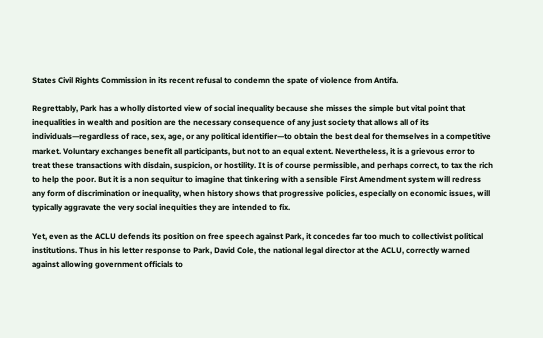States Civil Rights Commission in its recent refusal to condemn the spate of violence from Antifa.

Regrettably, Park has a wholly distorted view of social inequality because she misses the simple but vital point that inequalities in wealth and position are the necessary consequence of any just society that allows all of its individuals—regardless of race, sex, age, or any political identifier—to obtain the best deal for themselves in a competitive market. Voluntary exchanges benefit all participants, but not to an equal extent. Nevertheless, it is a grievous error to treat these transactions with disdain, suspicion, or hostility. It is of course permissible, and perhaps correct, to tax the rich to help the poor. But it is a non sequitur to imagine that tinkering with a sensible First Amendment system will redress any form of discrimination or inequality, when history shows that progressive policies, especially on economic issues, will typically aggravate the very social inequities they are intended to fix.

Yet, even as the ACLU defends its position on free speech against Park, it concedes far too much to collectivist political institutions. Thus in his letter response to Park, David Cole, the national legal director at the ACLU, correctly warned against allowing government officials to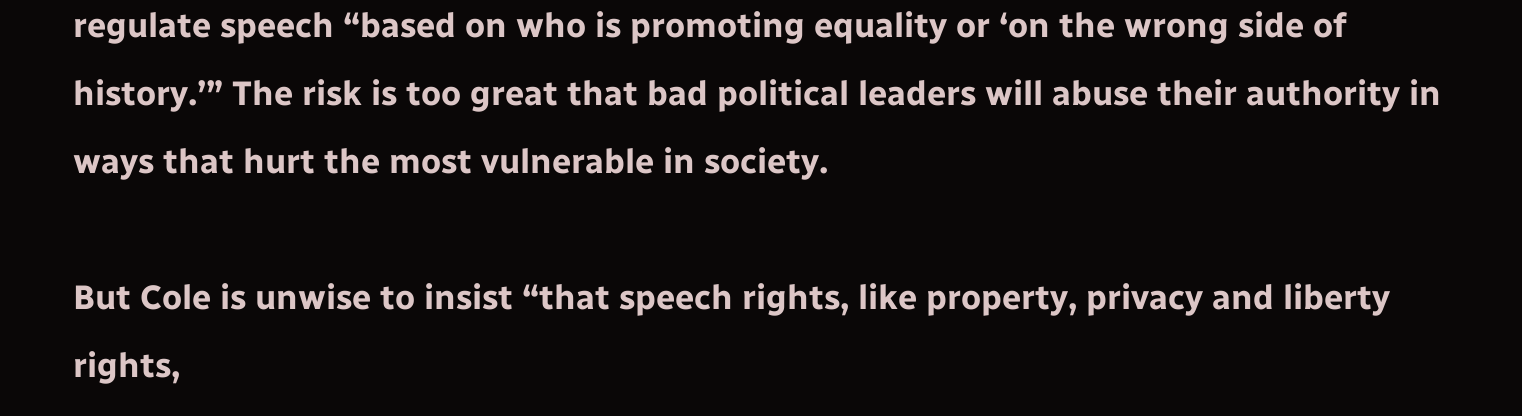regulate speech “based on who is promoting equality or ‘on the wrong side of history.’” The risk is too great that bad political leaders will abuse their authority in ways that hurt the most vulnerable in society.

But Cole is unwise to insist “that speech rights, like property, privacy and liberty rights,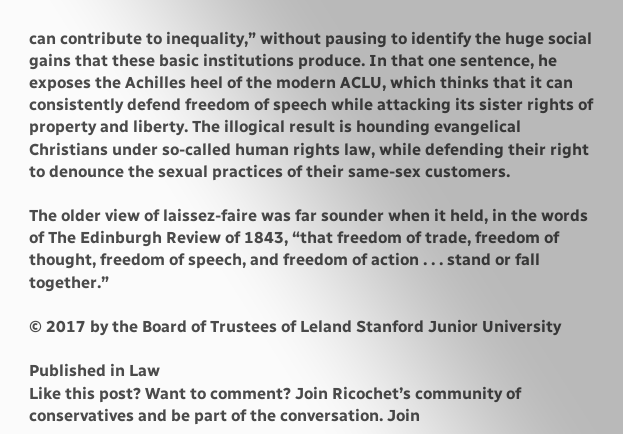can contribute to inequality,” without pausing to identify the huge social gains that these basic institutions produce. In that one sentence, he exposes the Achilles heel of the modern ACLU, which thinks that it can consistently defend freedom of speech while attacking its sister rights of property and liberty. The illogical result is hounding evangelical Christians under so-called human rights law, while defending their right to denounce the sexual practices of their same-sex customers.

The older view of laissez-faire was far sounder when it held, in the words of The Edinburgh Review of 1843, “that freedom of trade, freedom of thought, freedom of speech, and freedom of action . . . stand or fall together.”

© 2017 by the Board of Trustees of Leland Stanford Junior University

Published in Law
Like this post? Want to comment? Join Ricochet’s community of conservatives and be part of the conversation. Join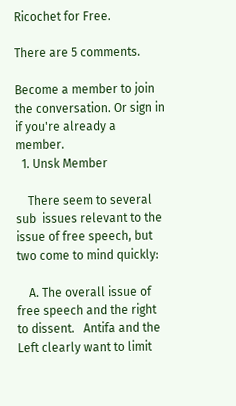Ricochet for Free.

There are 5 comments.

Become a member to join the conversation. Or sign in if you're already a member.
  1. Unsk Member

    There seem to several sub  issues relevant to the issue of free speech, but two come to mind quickly:

    A. The overall issue of free speech and the right to dissent.   Antifa and the Left clearly want to limit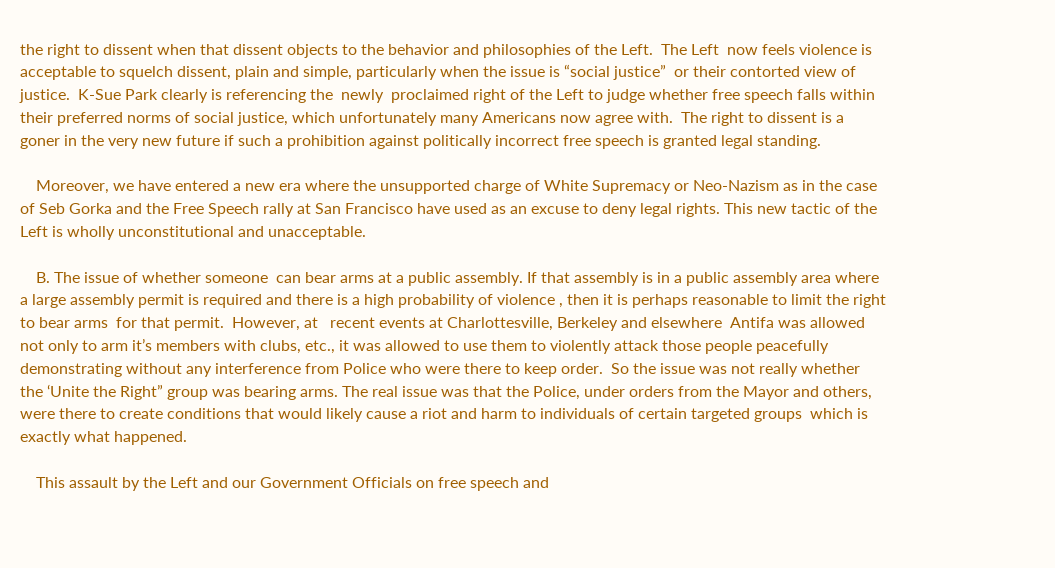the right to dissent when that dissent objects to the behavior and philosophies of the Left.  The Left  now feels violence is acceptable to squelch dissent, plain and simple, particularly when the issue is “social justice”  or their contorted view of justice.  K-Sue Park clearly is referencing the  newly  proclaimed right of the Left to judge whether free speech falls within their preferred norms of social justice, which unfortunately many Americans now agree with.  The right to dissent is a goner in the very new future if such a prohibition against politically incorrect free speech is granted legal standing.

    Moreover, we have entered a new era where the unsupported charge of White Supremacy or Neo-Nazism as in the case of Seb Gorka and the Free Speech rally at San Francisco have used as an excuse to deny legal rights. This new tactic of the Left is wholly unconstitutional and unacceptable.

    B. The issue of whether someone  can bear arms at a public assembly. If that assembly is in a public assembly area where a large assembly permit is required and there is a high probability of violence , then it is perhaps reasonable to limit the right to bear arms  for that permit.  However, at   recent events at Charlottesville, Berkeley and elsewhere  Antifa was allowed not only to arm it’s members with clubs, etc., it was allowed to use them to violently attack those people peacefully demonstrating without any interference from Police who were there to keep order.  So the issue was not really whether the ‘Unite the Right” group was bearing arms. The real issue was that the Police, under orders from the Mayor and others,  were there to create conditions that would likely cause a riot and harm to individuals of certain targeted groups  which is exactly what happened.

    This assault by the Left and our Government Officials on free speech and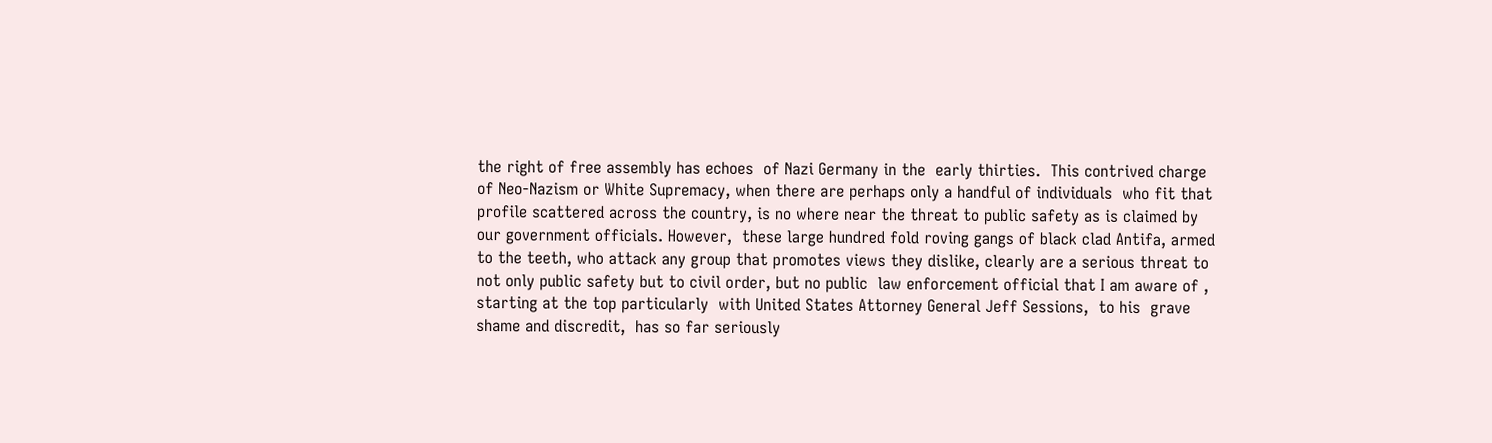the right of free assembly has echoes  of Nazi Germany in the  early thirties.  This contrived charge of Neo-Nazism or White Supremacy, when there are perhaps only a handful of individuals  who fit that profile scattered across the country, is no where near the threat to public safety as is claimed by our government officials. However,  these large hundred fold roving gangs of black clad Antifa, armed to the teeth, who attack any group that promotes views they dislike, clearly are a serious threat to not only public safety but to civil order, but no public  law enforcement official that I am aware of , starting at the top particularly  with United States Attorney General Jeff Sessions,  to his  grave shame and discredit,  has so far seriously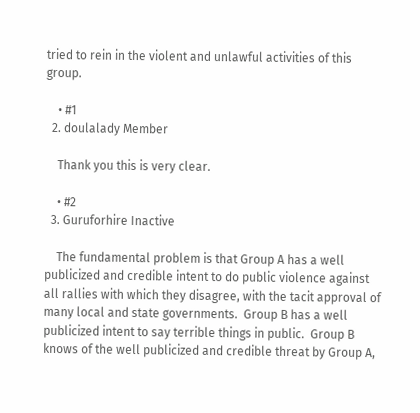tried to rein in the violent and unlawful activities of this group.

    • #1
  2. doulalady Member

    Thank you this is very clear.

    • #2
  3. Guruforhire Inactive

    The fundamental problem is that Group A has a well publicized and credible intent to do public violence against all rallies with which they disagree, with the tacit approval of many local and state governments.  Group B has a well publicized intent to say terrible things in public.  Group B knows of the well publicized and credible threat by Group A,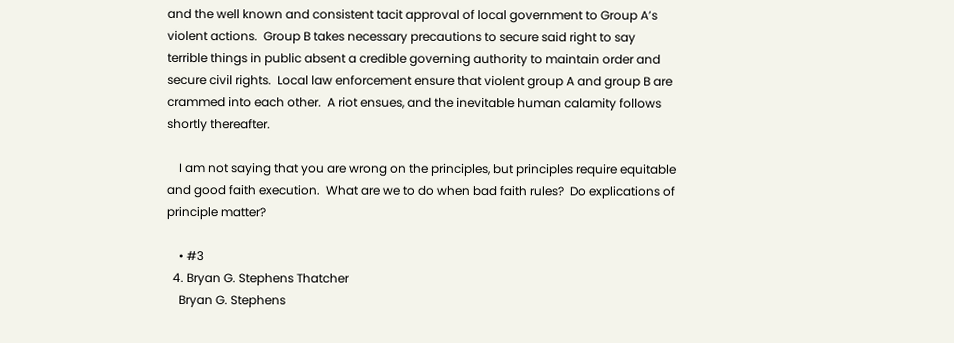and the well known and consistent tacit approval of local government to Group A’s violent actions.  Group B takes necessary precautions to secure said right to say terrible things in public absent a credible governing authority to maintain order and secure civil rights.  Local law enforcement ensure that violent group A and group B are crammed into each other.  A riot ensues, and the inevitable human calamity follows shortly thereafter.

    I am not saying that you are wrong on the principles, but principles require equitable and good faith execution.  What are we to do when bad faith rules?  Do explications of principle matter?

    • #3
  4. Bryan G. Stephens Thatcher
    Bryan G. Stephens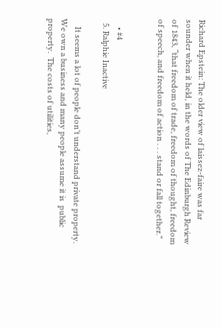Richard Epstein: The older view of laissez-faire was far sounder when it held, in the words of The Edinburgh Review of 1843, “that freedom of trade, freedom of thought, freedom of speech, and freedom of action . . . stand or fall together.”


    • #4
  5. Ralphie Inactive

    It seems a lot of people don’t understand private property.  We own a business and many people assume it is  public property.  The costs of utilities,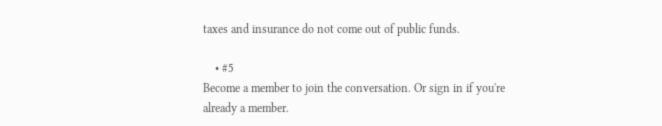taxes and insurance do not come out of public funds.

    • #5
Become a member to join the conversation. Or sign in if you're already a member.